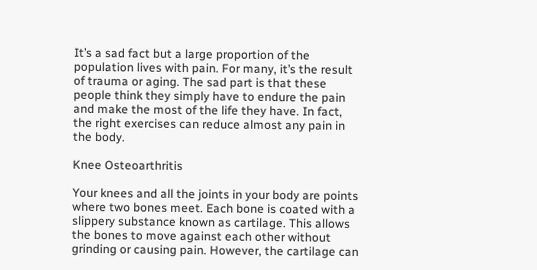It’s a sad fact but a large proportion of the population lives with pain. For many, it’s the result of trauma or aging. The sad part is that these people think they simply have to endure the pain and make the most of the life they have. In fact, the right exercises can reduce almost any pain in the body.

Knee Osteoarthritis

Your knees and all the joints in your body are points where two bones meet. Each bone is coated with a slippery substance known as cartilage. This allows the bones to move against each other without grinding or causing pain. However, the cartilage can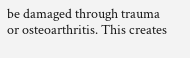be damaged through trauma or osteoarthritis. This creates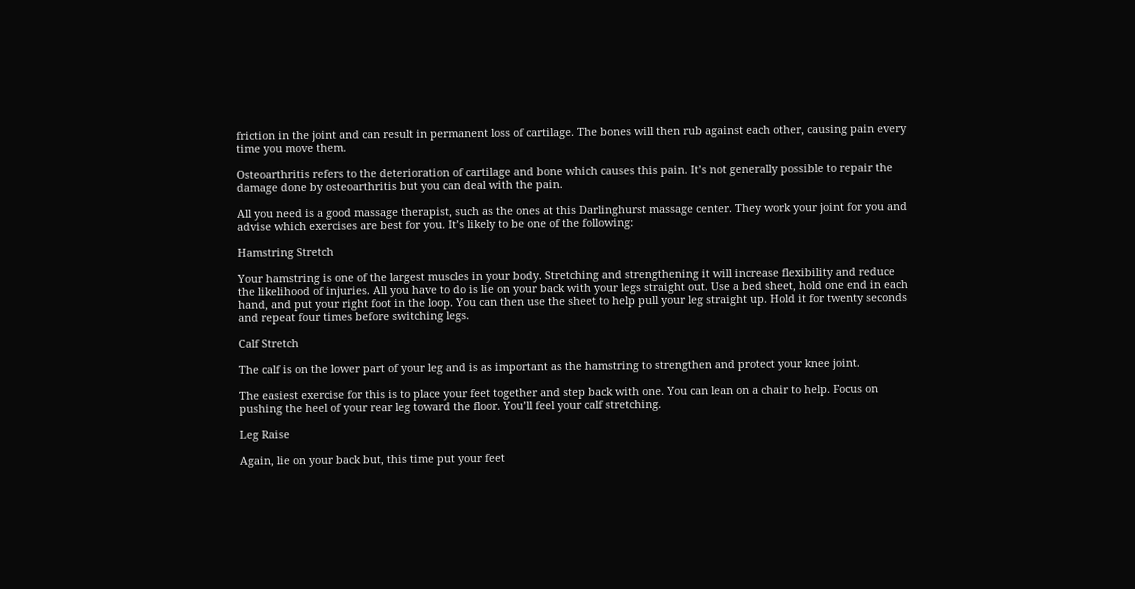friction in the joint and can result in permanent loss of cartilage. The bones will then rub against each other, causing pain every time you move them.

Osteoarthritis refers to the deterioration of cartilage and bone which causes this pain. It’s not generally possible to repair the damage done by osteoarthritis but you can deal with the pain.

All you need is a good massage therapist, such as the ones at this Darlinghurst massage center. They work your joint for you and advise which exercises are best for you. It’s likely to be one of the following:

Hamstring Stretch

Your hamstring is one of the largest muscles in your body. Stretching and strengthening it will increase flexibility and reduce the likelihood of injuries. All you have to do is lie on your back with your legs straight out. Use a bed sheet, hold one end in each hand, and put your right foot in the loop. You can then use the sheet to help pull your leg straight up. Hold it for twenty seconds and repeat four times before switching legs.

Calf Stretch

The calf is on the lower part of your leg and is as important as the hamstring to strengthen and protect your knee joint.

The easiest exercise for this is to place your feet together and step back with one. You can lean on a chair to help. Focus on pushing the heel of your rear leg toward the floor. You’ll feel your calf stretching.

Leg Raise

Again, lie on your back but, this time put your feet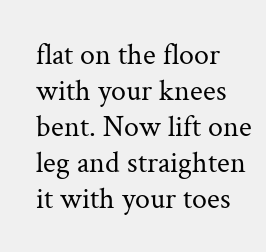flat on the floor with your knees bent. Now lift one leg and straighten it with your toes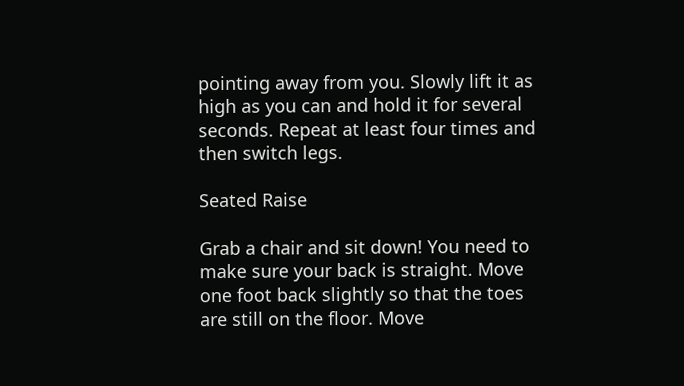pointing away from you. Slowly lift it as high as you can and hold it for several seconds. Repeat at least four times and then switch legs.

Seated Raise

Grab a chair and sit down! You need to make sure your back is straight. Move one foot back slightly so that the toes are still on the floor. Move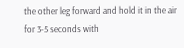the other leg forward and hold it in the air for 3-5 seconds with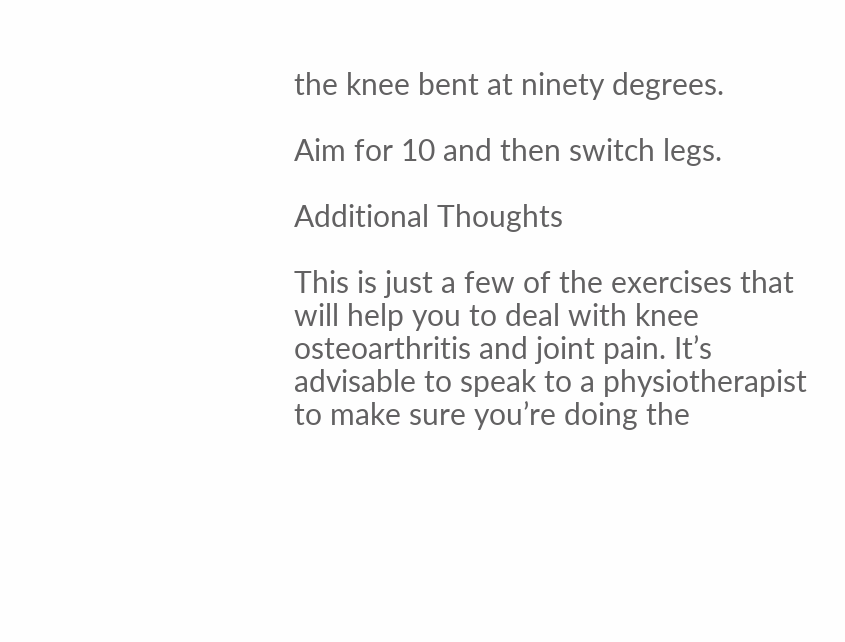the knee bent at ninety degrees.

Aim for 10 and then switch legs.

Additional Thoughts

This is just a few of the exercises that will help you to deal with knee osteoarthritis and joint pain. It’s advisable to speak to a physiotherapist to make sure you’re doing the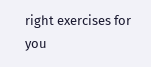right exercises for you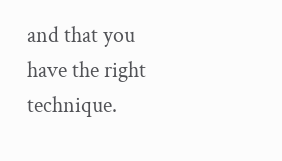and that you have the right technique.